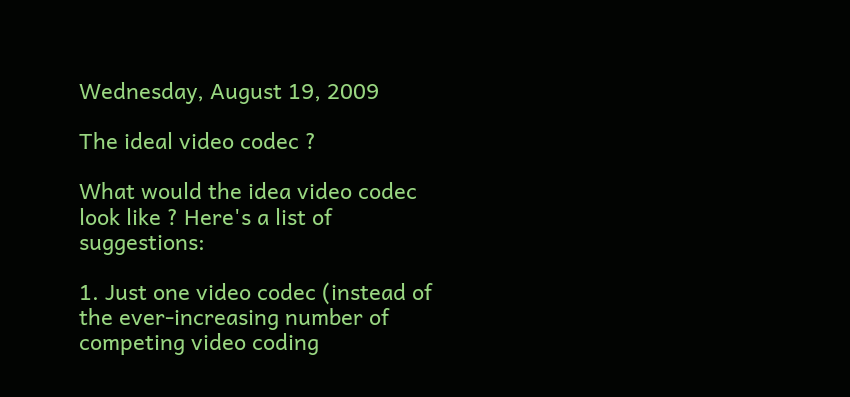Wednesday, August 19, 2009

The ideal video codec ?

What would the idea video codec look like ? Here's a list of suggestions:

1. Just one video codec (instead of the ever-increasing number of competing video coding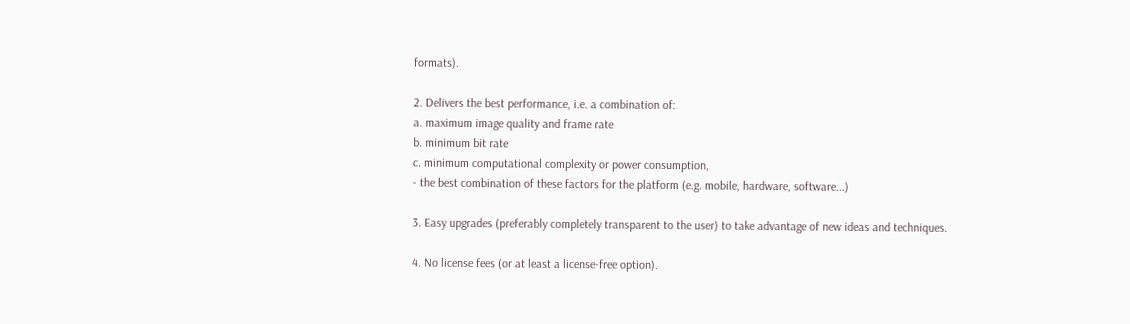formats).

2. Delivers the best performance, i.e. a combination of:
a. maximum image quality and frame rate
b. minimum bit rate
c. minimum computational complexity or power consumption,
- the best combination of these factors for the platform (e.g. mobile, hardware, software...)

3. Easy upgrades (preferably completely transparent to the user) to take advantage of new ideas and techniques.

4. No license fees (or at least a license-free option).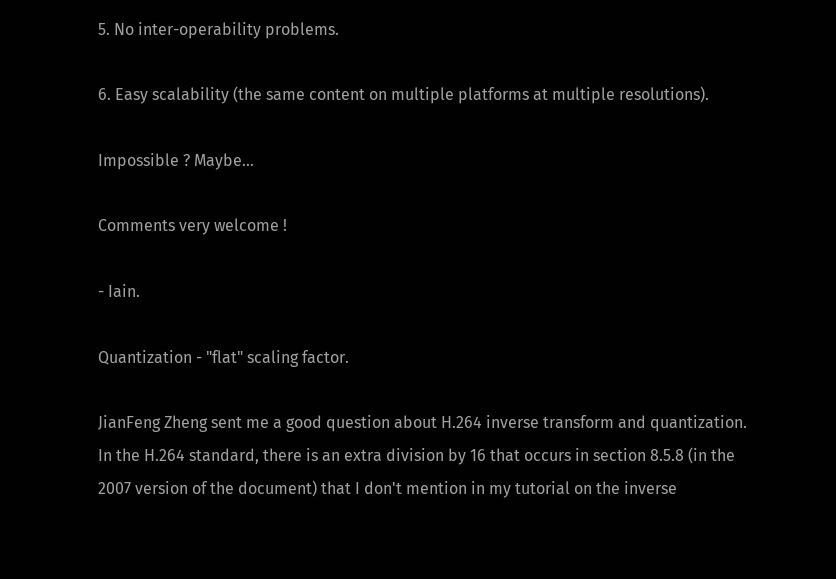5. No inter-operability problems.

6. Easy scalability (the same content on multiple platforms at multiple resolutions).

Impossible ? Maybe...

Comments very welcome !

- Iain.

Quantization - "flat" scaling factor.

JianFeng Zheng sent me a good question about H.264 inverse transform and quantization. In the H.264 standard, there is an extra division by 16 that occurs in section 8.5.8 (in the 2007 version of the document) that I don't mention in my tutorial on the inverse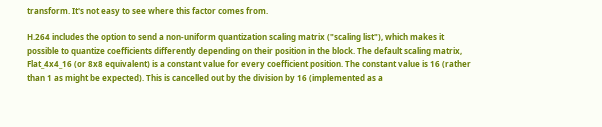transform. It's not easy to see where this factor comes from.

H.264 includes the option to send a non-uniform quantization scaling matrix ("scaling list"), which makes it possible to quantize coefficients differently depending on their position in the block. The default scaling matrix, Flat_4x4_16 (or 8x8 equivalent) is a constant value for every coefficient position. The constant value is 16 (rather than 1 as might be expected). This is cancelled out by the division by 16 (implemented as a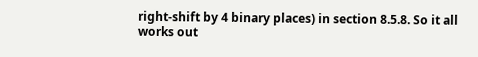right-shift by 4 binary places) in section 8.5.8. So it all works out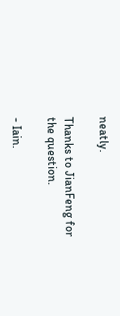neatly.

Thanks to JianFeng for the question.

- Iain.